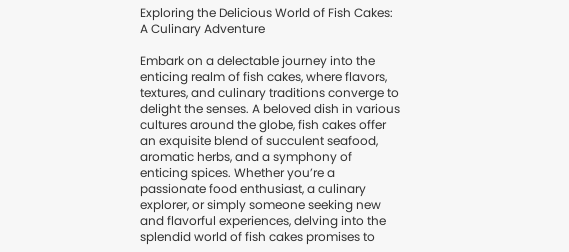Exploring the Delicious World of Fish Cakes: A Culinary Adventure

Embark on a delectable journey into the enticing realm of fish cakes, where flavors, textures, and culinary traditions converge to delight the senses. A beloved dish in various cultures around the globe, fish cakes offer an exquisite blend of succulent seafood, aromatic herbs, and a symphony of enticing spices. Whether you’re a passionate food enthusiast, a culinary explorer, or simply someone seeking new and flavorful experiences, delving into the splendid world of fish cakes promises to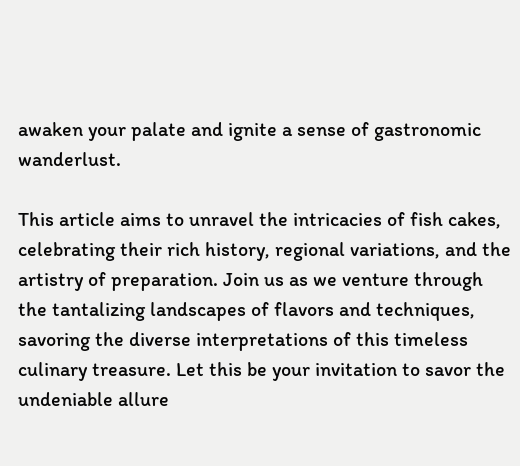awaken your palate and ignite a sense of gastronomic wanderlust.

This article aims to unravel the intricacies of fish cakes, celebrating their rich history, regional variations, and the artistry of preparation. Join us as we venture through the tantalizing landscapes of flavors and techniques, savoring the diverse interpretations of this timeless culinary treasure. Let this be your invitation to savor the undeniable allure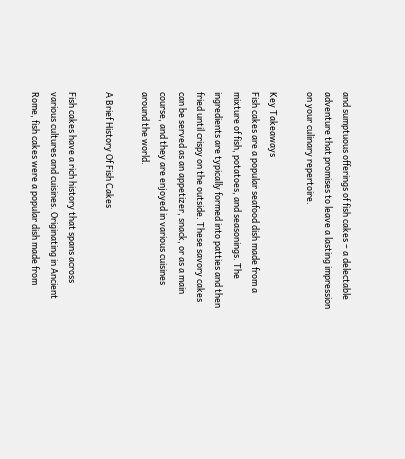and sumptuous offerings of fish cakes – a delectable adventure that promises to leave a lasting impression on your culinary repertoire.

Key Takeaways
Fish cakes are a popular seafood dish made from a mixture of fish, potatoes, and seasonings. The ingredients are typically formed into patties and then fried until crispy on the outside. These savory cakes can be served as an appetizer, snack, or as a main course, and they are enjoyed in various cuisines around the world.

A Brief History Of Fish Cakes

Fish cakes have a rich history that spans across various cultures and cuisines. Originating in Ancient Rome, fish cakes were a popular dish made from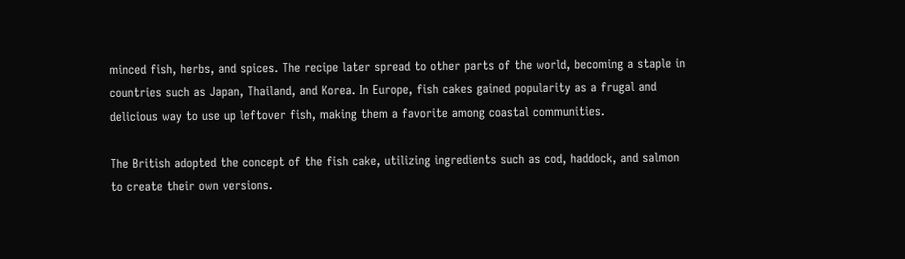minced fish, herbs, and spices. The recipe later spread to other parts of the world, becoming a staple in countries such as Japan, Thailand, and Korea. In Europe, fish cakes gained popularity as a frugal and delicious way to use up leftover fish, making them a favorite among coastal communities.

The British adopted the concept of the fish cake, utilizing ingredients such as cod, haddock, and salmon to create their own versions.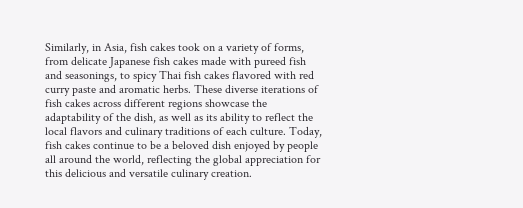Similarly, in Asia, fish cakes took on a variety of forms, from delicate Japanese fish cakes made with pureed fish and seasonings, to spicy Thai fish cakes flavored with red curry paste and aromatic herbs. These diverse iterations of fish cakes across different regions showcase the adaptability of the dish, as well as its ability to reflect the local flavors and culinary traditions of each culture. Today, fish cakes continue to be a beloved dish enjoyed by people all around the world, reflecting the global appreciation for this delicious and versatile culinary creation.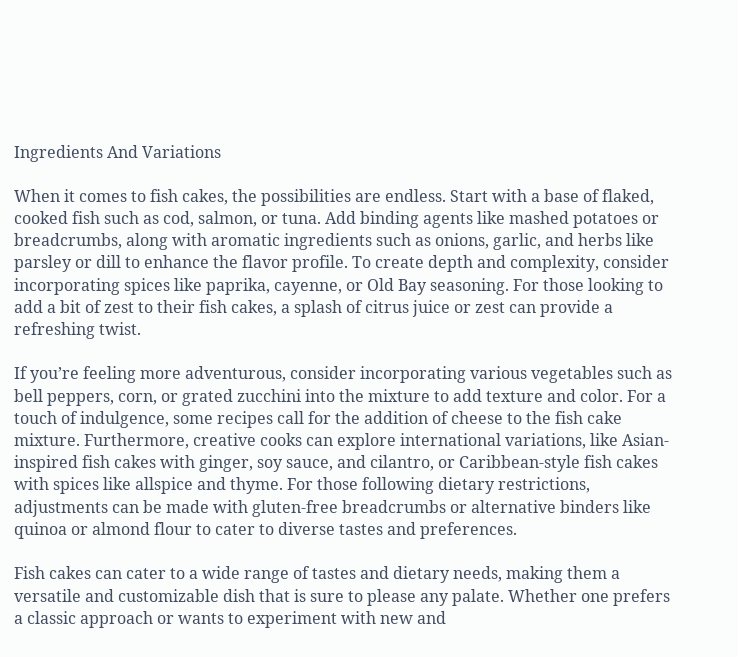Ingredients And Variations

When it comes to fish cakes, the possibilities are endless. Start with a base of flaked, cooked fish such as cod, salmon, or tuna. Add binding agents like mashed potatoes or breadcrumbs, along with aromatic ingredients such as onions, garlic, and herbs like parsley or dill to enhance the flavor profile. To create depth and complexity, consider incorporating spices like paprika, cayenne, or Old Bay seasoning. For those looking to add a bit of zest to their fish cakes, a splash of citrus juice or zest can provide a refreshing twist.

If you’re feeling more adventurous, consider incorporating various vegetables such as bell peppers, corn, or grated zucchini into the mixture to add texture and color. For a touch of indulgence, some recipes call for the addition of cheese to the fish cake mixture. Furthermore, creative cooks can explore international variations, like Asian-inspired fish cakes with ginger, soy sauce, and cilantro, or Caribbean-style fish cakes with spices like allspice and thyme. For those following dietary restrictions, adjustments can be made with gluten-free breadcrumbs or alternative binders like quinoa or almond flour to cater to diverse tastes and preferences.

Fish cakes can cater to a wide range of tastes and dietary needs, making them a versatile and customizable dish that is sure to please any palate. Whether one prefers a classic approach or wants to experiment with new and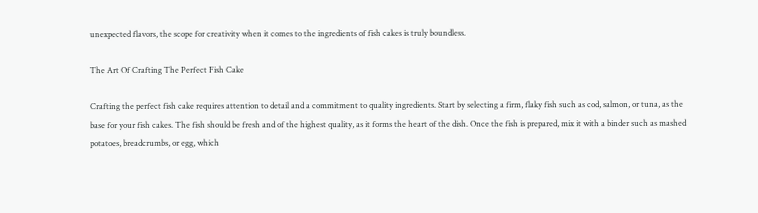unexpected flavors, the scope for creativity when it comes to the ingredients of fish cakes is truly boundless.

The Art Of Crafting The Perfect Fish Cake

Crafting the perfect fish cake requires attention to detail and a commitment to quality ingredients. Start by selecting a firm, flaky fish such as cod, salmon, or tuna, as the base for your fish cakes. The fish should be fresh and of the highest quality, as it forms the heart of the dish. Once the fish is prepared, mix it with a binder such as mashed potatoes, breadcrumbs, or egg, which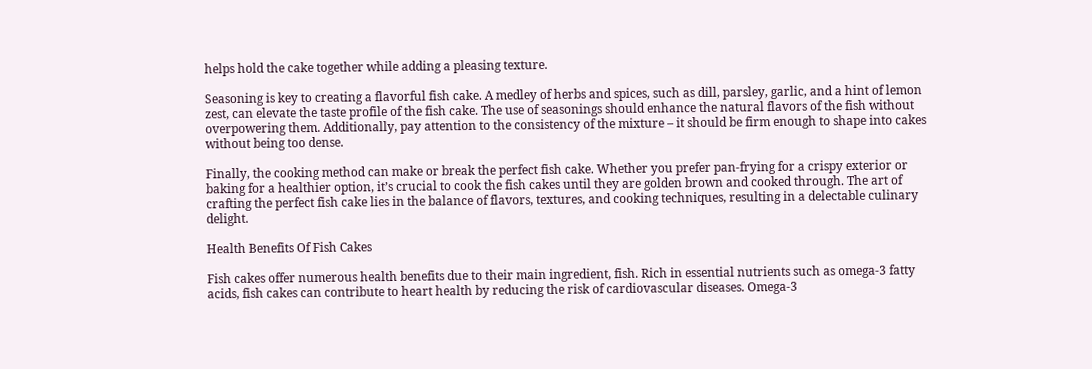helps hold the cake together while adding a pleasing texture.

Seasoning is key to creating a flavorful fish cake. A medley of herbs and spices, such as dill, parsley, garlic, and a hint of lemon zest, can elevate the taste profile of the fish cake. The use of seasonings should enhance the natural flavors of the fish without overpowering them. Additionally, pay attention to the consistency of the mixture – it should be firm enough to shape into cakes without being too dense.

Finally, the cooking method can make or break the perfect fish cake. Whether you prefer pan-frying for a crispy exterior or baking for a healthier option, it’s crucial to cook the fish cakes until they are golden brown and cooked through. The art of crafting the perfect fish cake lies in the balance of flavors, textures, and cooking techniques, resulting in a delectable culinary delight.

Health Benefits Of Fish Cakes

Fish cakes offer numerous health benefits due to their main ingredient, fish. Rich in essential nutrients such as omega-3 fatty acids, fish cakes can contribute to heart health by reducing the risk of cardiovascular diseases. Omega-3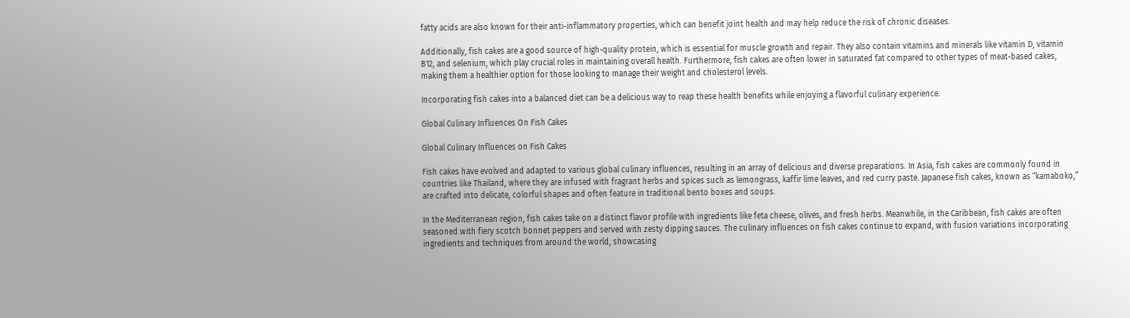fatty acids are also known for their anti-inflammatory properties, which can benefit joint health and may help reduce the risk of chronic diseases.

Additionally, fish cakes are a good source of high-quality protein, which is essential for muscle growth and repair. They also contain vitamins and minerals like vitamin D, vitamin B12, and selenium, which play crucial roles in maintaining overall health. Furthermore, fish cakes are often lower in saturated fat compared to other types of meat-based cakes, making them a healthier option for those looking to manage their weight and cholesterol levels.

Incorporating fish cakes into a balanced diet can be a delicious way to reap these health benefits while enjoying a flavorful culinary experience.

Global Culinary Influences On Fish Cakes

Global Culinary Influences on Fish Cakes

Fish cakes have evolved and adapted to various global culinary influences, resulting in an array of delicious and diverse preparations. In Asia, fish cakes are commonly found in countries like Thailand, where they are infused with fragrant herbs and spices such as lemongrass, kaffir lime leaves, and red curry paste. Japanese fish cakes, known as “kamaboko,” are crafted into delicate, colorful shapes and often feature in traditional bento boxes and soups.

In the Mediterranean region, fish cakes take on a distinct flavor profile with ingredients like feta cheese, olives, and fresh herbs. Meanwhile, in the Caribbean, fish cakes are often seasoned with fiery scotch bonnet peppers and served with zesty dipping sauces. The culinary influences on fish cakes continue to expand, with fusion variations incorporating ingredients and techniques from around the world, showcasing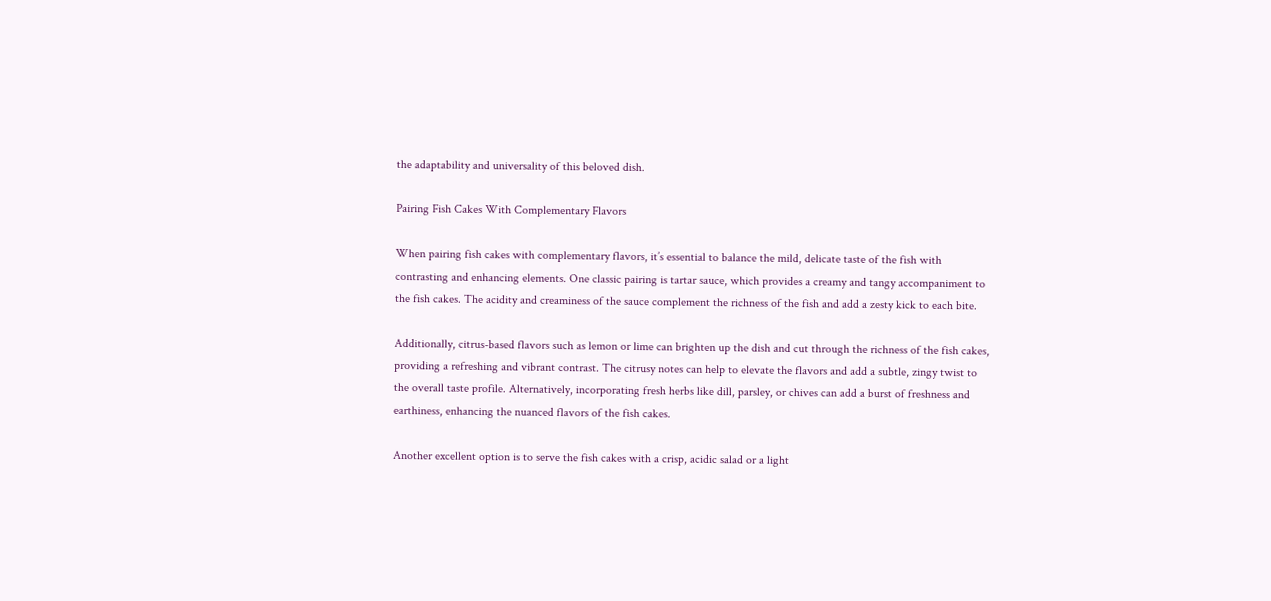the adaptability and universality of this beloved dish.

Pairing Fish Cakes With Complementary Flavors

When pairing fish cakes with complementary flavors, it’s essential to balance the mild, delicate taste of the fish with contrasting and enhancing elements. One classic pairing is tartar sauce, which provides a creamy and tangy accompaniment to the fish cakes. The acidity and creaminess of the sauce complement the richness of the fish and add a zesty kick to each bite.

Additionally, citrus-based flavors such as lemon or lime can brighten up the dish and cut through the richness of the fish cakes, providing a refreshing and vibrant contrast. The citrusy notes can help to elevate the flavors and add a subtle, zingy twist to the overall taste profile. Alternatively, incorporating fresh herbs like dill, parsley, or chives can add a burst of freshness and earthiness, enhancing the nuanced flavors of the fish cakes.

Another excellent option is to serve the fish cakes with a crisp, acidic salad or a light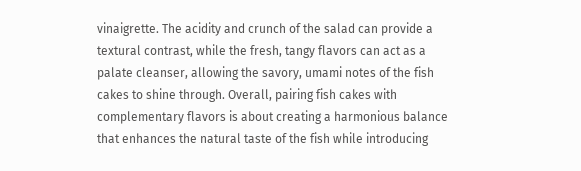vinaigrette. The acidity and crunch of the salad can provide a textural contrast, while the fresh, tangy flavors can act as a palate cleanser, allowing the savory, umami notes of the fish cakes to shine through. Overall, pairing fish cakes with complementary flavors is about creating a harmonious balance that enhances the natural taste of the fish while introducing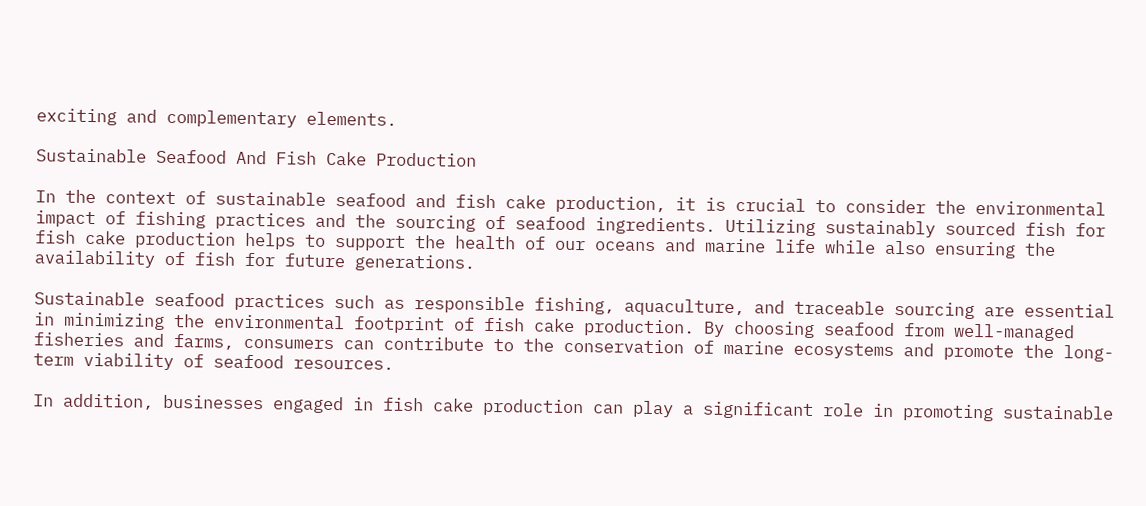exciting and complementary elements.

Sustainable Seafood And Fish Cake Production

In the context of sustainable seafood and fish cake production, it is crucial to consider the environmental impact of fishing practices and the sourcing of seafood ingredients. Utilizing sustainably sourced fish for fish cake production helps to support the health of our oceans and marine life while also ensuring the availability of fish for future generations.

Sustainable seafood practices such as responsible fishing, aquaculture, and traceable sourcing are essential in minimizing the environmental footprint of fish cake production. By choosing seafood from well-managed fisheries and farms, consumers can contribute to the conservation of marine ecosystems and promote the long-term viability of seafood resources.

In addition, businesses engaged in fish cake production can play a significant role in promoting sustainable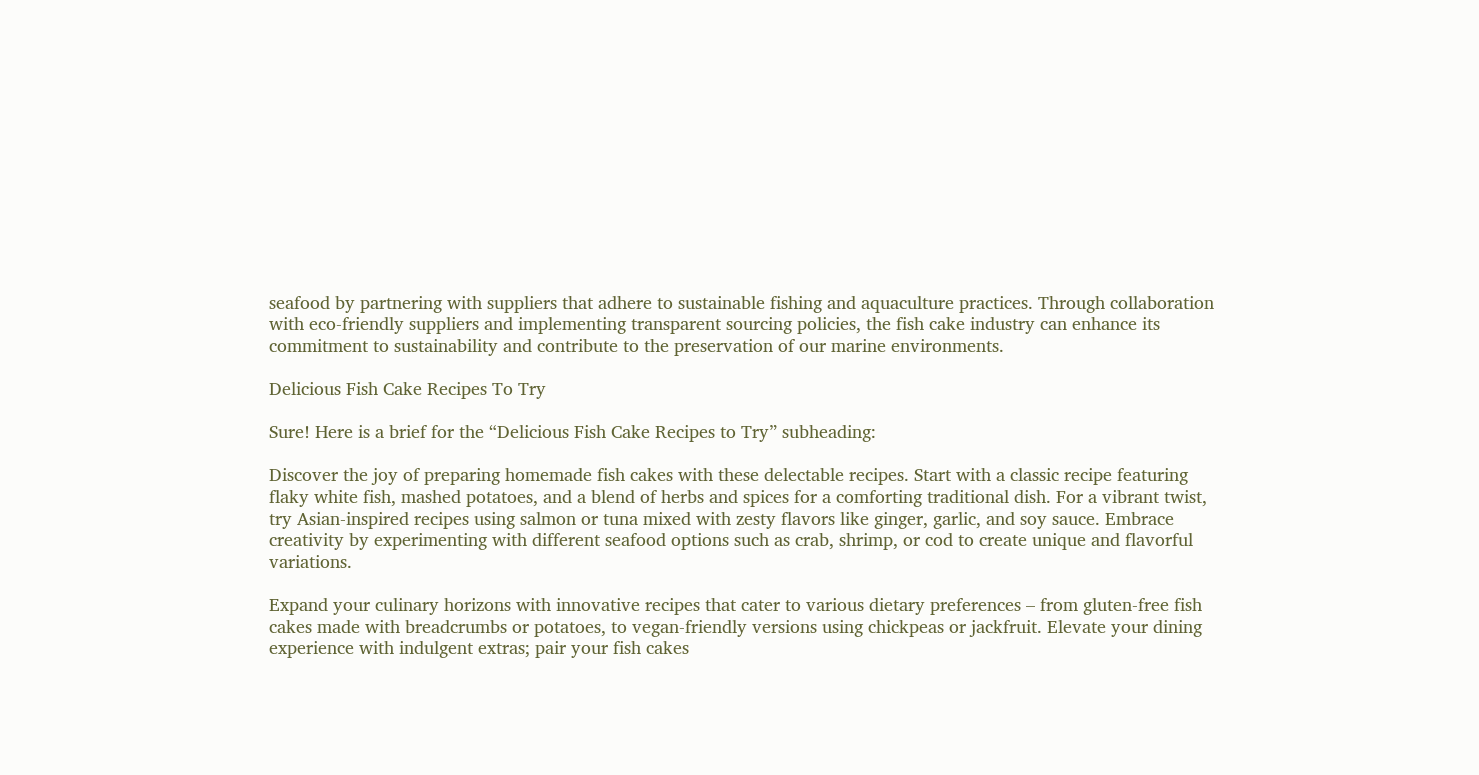seafood by partnering with suppliers that adhere to sustainable fishing and aquaculture practices. Through collaboration with eco-friendly suppliers and implementing transparent sourcing policies, the fish cake industry can enhance its commitment to sustainability and contribute to the preservation of our marine environments.

Delicious Fish Cake Recipes To Try

Sure! Here is a brief for the “Delicious Fish Cake Recipes to Try” subheading:

Discover the joy of preparing homemade fish cakes with these delectable recipes. Start with a classic recipe featuring flaky white fish, mashed potatoes, and a blend of herbs and spices for a comforting traditional dish. For a vibrant twist, try Asian-inspired recipes using salmon or tuna mixed with zesty flavors like ginger, garlic, and soy sauce. Embrace creativity by experimenting with different seafood options such as crab, shrimp, or cod to create unique and flavorful variations.

Expand your culinary horizons with innovative recipes that cater to various dietary preferences – from gluten-free fish cakes made with breadcrumbs or potatoes, to vegan-friendly versions using chickpeas or jackfruit. Elevate your dining experience with indulgent extras; pair your fish cakes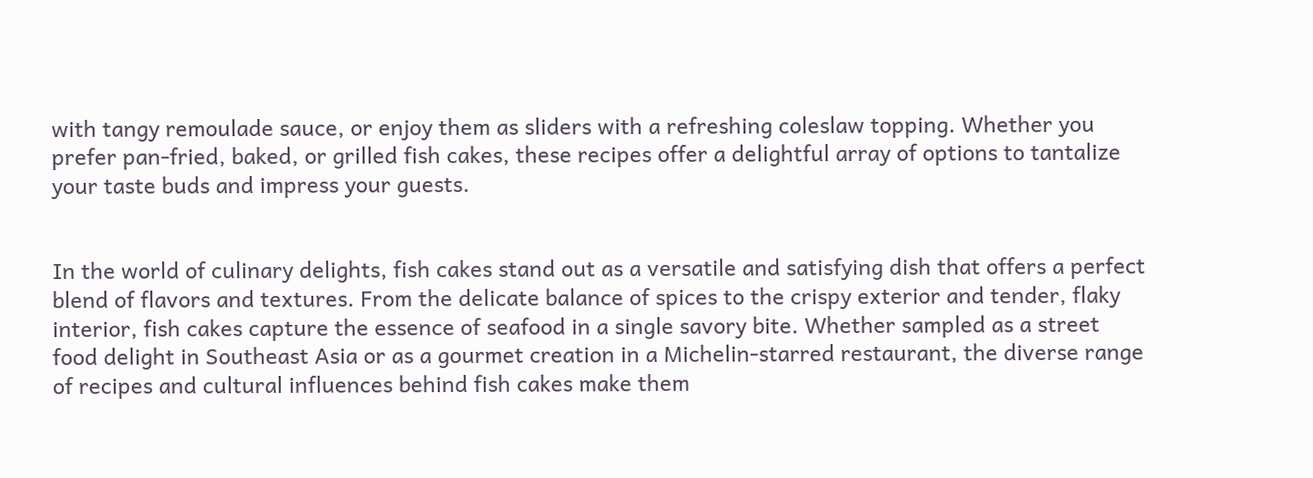with tangy remoulade sauce, or enjoy them as sliders with a refreshing coleslaw topping. Whether you prefer pan-fried, baked, or grilled fish cakes, these recipes offer a delightful array of options to tantalize your taste buds and impress your guests.


In the world of culinary delights, fish cakes stand out as a versatile and satisfying dish that offers a perfect blend of flavors and textures. From the delicate balance of spices to the crispy exterior and tender, flaky interior, fish cakes capture the essence of seafood in a single savory bite. Whether sampled as a street food delight in Southeast Asia or as a gourmet creation in a Michelin-starred restaurant, the diverse range of recipes and cultural influences behind fish cakes make them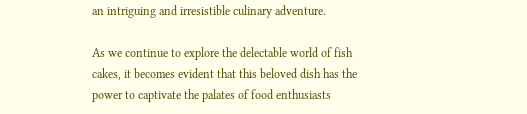an intriguing and irresistible culinary adventure.

As we continue to explore the delectable world of fish cakes, it becomes evident that this beloved dish has the power to captivate the palates of food enthusiasts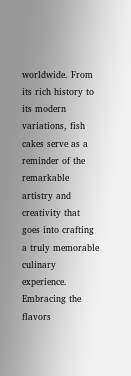worldwide. From its rich history to its modern variations, fish cakes serve as a reminder of the remarkable artistry and creativity that goes into crafting a truly memorable culinary experience. Embracing the flavors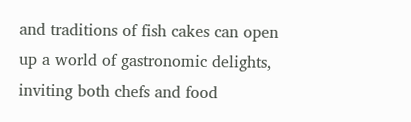and traditions of fish cakes can open up a world of gastronomic delights, inviting both chefs and food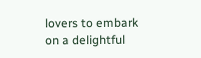lovers to embark on a delightful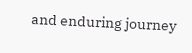and enduring journey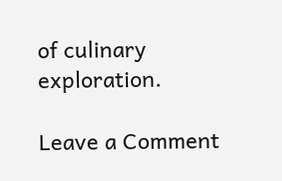of culinary exploration.

Leave a Comment